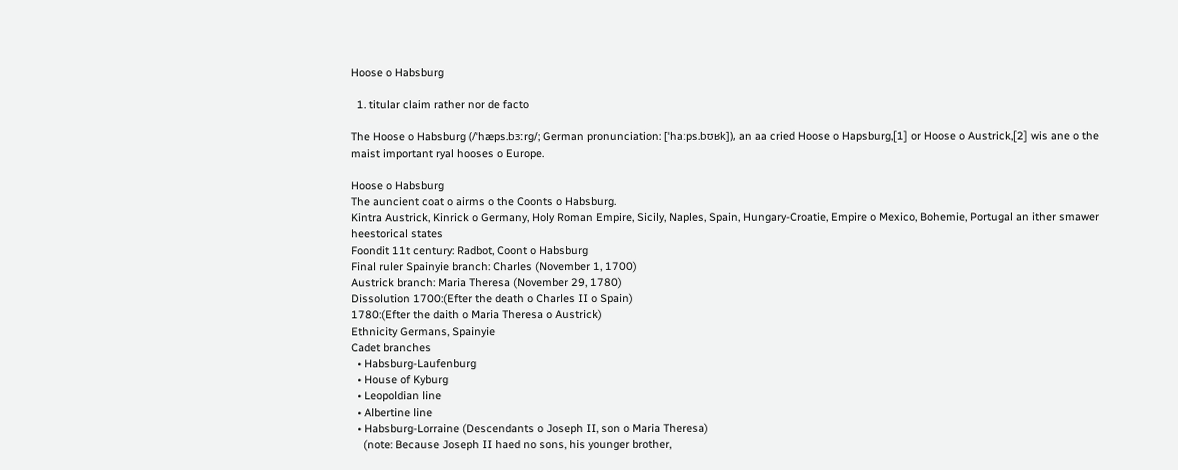Hoose o Habsburg

  1. titular claim rather nor de facto

The Hoose o Habsburg (/ˈhæps.bɜːrɡ/; German pronunciation: [ˈhaːps.bʊʁk]), an aa cried Hoose o Hapsburg,[1] or Hoose o Austrick,[2] wis ane o the maist important ryal hooses o Europe.

Hoose o Habsburg
The auncient coat o airms o the Coonts o Habsburg.
Kintra Austrick, Kinrick o Germany, Holy Roman Empire, Sicily, Naples, Spain, Hungary-Croatie, Empire o Mexico, Bohemie, Portugal an ither smawer heestorical states
Foondit 11t century: Radbot, Coont o Habsburg
Final ruler Spainyie branch: Charles (November 1, 1700)
Austrick branch: Maria Theresa (November 29, 1780)
Dissolution 1700:(Efter the death o Charles II o Spain)
1780:(Efter the daith o Maria Theresa o Austrick)
Ethnicity Germans, Spainyie
Cadet branches
  • Habsburg-Laufenburg
  • House of Kyburg
  • Leopoldian line
  • Albertine line
  • Habsburg-Lorraine (Descendants o Joseph II, son o Maria Theresa)
    (note: Because Joseph II haed no sons, his younger brother,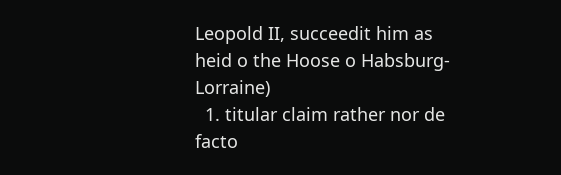Leopold II, succeedit him as heid o the Hoose o Habsburg-Lorraine)
  1. titular claim rather nor de facto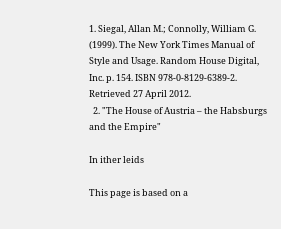1. Siegal, Allan M.; Connolly, William G. (1999). The New York Times Manual of Style and Usage. Random House Digital, Inc. p. 154. ISBN 978-0-8129-6389-2. Retrieved 27 April 2012.
  2. "The House of Austria – the Habsburgs and the Empire"

In ither leids

This page is based on a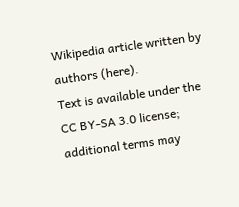Wikipedia article written by authors (here).
Text is available under the CC BY-SA 3.0 license; additional terms may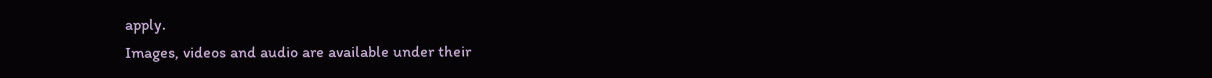apply.
Images, videos and audio are available under their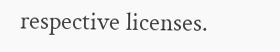respective licenses.